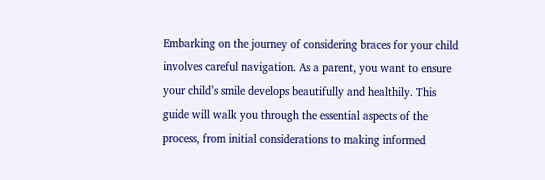Embarking on the journey of considering braces for your child involves careful navigation. As a parent, you want to ensure your child’s smile develops beautifully and healthily. This guide will walk you through the essential aspects of the process, from initial considerations to making informed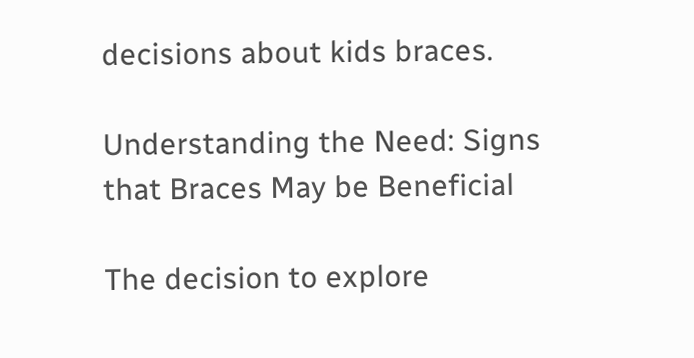decisions about kids braces.

Understanding the Need: Signs that Braces May be Beneficial

The decision to explore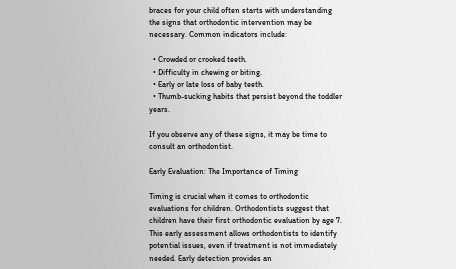braces for your child often starts with understanding the signs that orthodontic intervention may be necessary. Common indicators include:

  • Crowded or crooked teeth.
  • Difficulty in chewing or biting.
  • Early or late loss of baby teeth.
  • Thumb-sucking habits that persist beyond the toddler years.

If you observe any of these signs, it may be time to consult an orthodontist.

Early Evaluation: The Importance of Timing

Timing is crucial when it comes to orthodontic evaluations for children. Orthodontists suggest that children have their first orthodontic evaluation by age 7. This early assessment allows orthodontists to identify potential issues, even if treatment is not immediately needed. Early detection provides an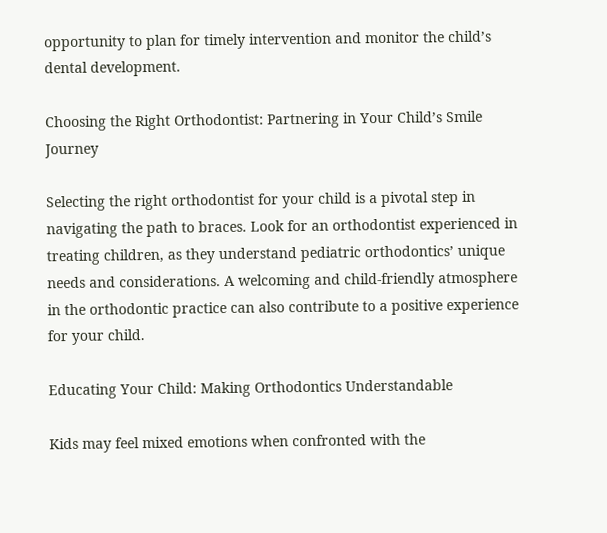opportunity to plan for timely intervention and monitor the child’s dental development.

Choosing the Right Orthodontist: Partnering in Your Child’s Smile Journey

Selecting the right orthodontist for your child is a pivotal step in navigating the path to braces. Look for an orthodontist experienced in treating children, as they understand pediatric orthodontics’ unique needs and considerations. A welcoming and child-friendly atmosphere in the orthodontic practice can also contribute to a positive experience for your child.

Educating Your Child: Making Orthodontics Understandable

Kids may feel mixed emotions when confronted with the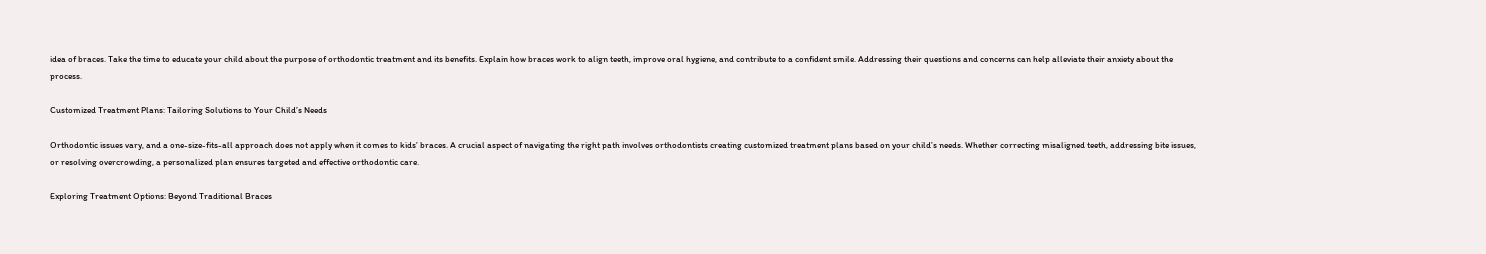idea of braces. Take the time to educate your child about the purpose of orthodontic treatment and its benefits. Explain how braces work to align teeth, improve oral hygiene, and contribute to a confident smile. Addressing their questions and concerns can help alleviate their anxiety about the process.

Customized Treatment Plans: Tailoring Solutions to Your Child’s Needs

Orthodontic issues vary, and a one-size-fits-all approach does not apply when it comes to kids’ braces. A crucial aspect of navigating the right path involves orthodontists creating customized treatment plans based on your child’s needs. Whether correcting misaligned teeth, addressing bite issues, or resolving overcrowding, a personalized plan ensures targeted and effective orthodontic care.

Exploring Treatment Options: Beyond Traditional Braces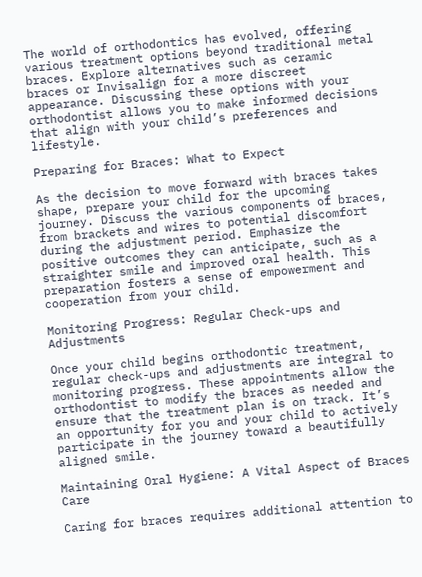The world of orthodontics has evolved, offering various treatment options beyond traditional metal braces. Explore alternatives such as ceramic braces or Invisalign for a more discreet appearance. Discussing these options with your orthodontist allows you to make informed decisions that align with your child’s preferences and lifestyle.

Preparing for Braces: What to Expect

As the decision to move forward with braces takes shape, prepare your child for the upcoming journey. Discuss the various components of braces, from brackets and wires to potential discomfort during the adjustment period. Emphasize the positive outcomes they can anticipate, such as a straighter smile and improved oral health. This preparation fosters a sense of empowerment and cooperation from your child.

Monitoring Progress: Regular Check-ups and Adjustments

Once your child begins orthodontic treatment, regular check-ups and adjustments are integral to monitoring progress. These appointments allow the orthodontist to modify the braces as needed and ensure that the treatment plan is on track. It’s an opportunity for you and your child to actively participate in the journey toward a beautifully aligned smile.

Maintaining Oral Hygiene: A Vital Aspect of Braces Care

Caring for braces requires additional attention to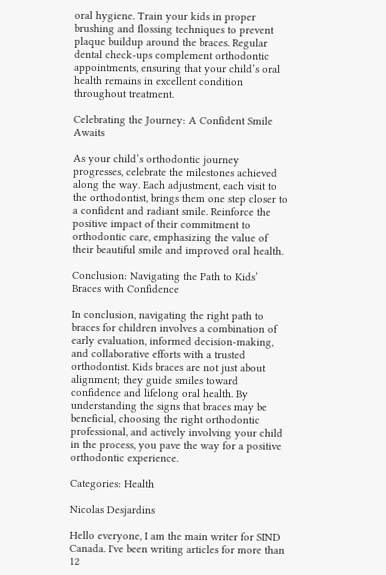oral hygiene. Train your kids in proper brushing and flossing techniques to prevent plaque buildup around the braces. Regular dental check-ups complement orthodontic appointments, ensuring that your child’s oral health remains in excellent condition throughout treatment.

Celebrating the Journey: A Confident Smile Awaits

As your child’s orthodontic journey progresses, celebrate the milestones achieved along the way. Each adjustment, each visit to the orthodontist, brings them one step closer to a confident and radiant smile. Reinforce the positive impact of their commitment to orthodontic care, emphasizing the value of their beautiful smile and improved oral health.

Conclusion: Navigating the Path to Kids’ Braces with Confidence

In conclusion, navigating the right path to braces for children involves a combination of early evaluation, informed decision-making, and collaborative efforts with a trusted orthodontist. Kids braces are not just about alignment; they guide smiles toward confidence and lifelong oral health. By understanding the signs that braces may be beneficial, choosing the right orthodontic professional, and actively involving your child in the process, you pave the way for a positive orthodontic experience.

Categories: Health

Nicolas Desjardins

Hello everyone, I am the main writer for SIND Canada. I've been writing articles for more than 12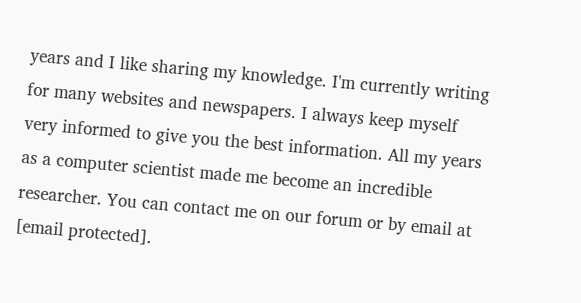years and I like sharing my knowledge. I'm currently writing for many websites and newspapers. I always keep myself very informed to give you the best information. All my years as a computer scientist made me become an incredible researcher. You can contact me on our forum or by email at [email protected].